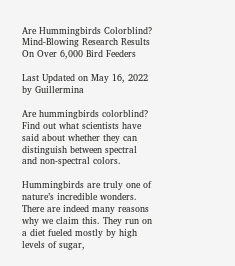Are Hummingbirds Colorblind? Mind-Blowing Research Results On Over 6,000 Bird Feeders

Last Updated on May 16, 2022 by Guillermina

Are hummingbirds colorblind? Find out what scientists have said about whether they can distinguish between spectral and non-spectral colors.

Hummingbirds are truly one of nature’s incredible wonders. There are indeed many reasons why we claim this. They run on a diet fueled mostly by high levels of sugar,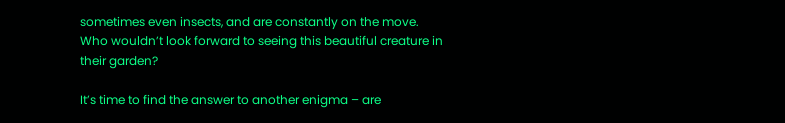sometimes even insects, and are constantly on the move. Who wouldn’t look forward to seeing this beautiful creature in their garden?

It’s time to find the answer to another enigma – are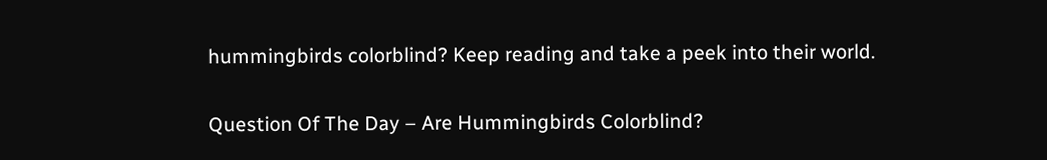hummingbirds colorblind? Keep reading and take a peek into their world.

Question Of The Day – Are Hummingbirds Colorblind?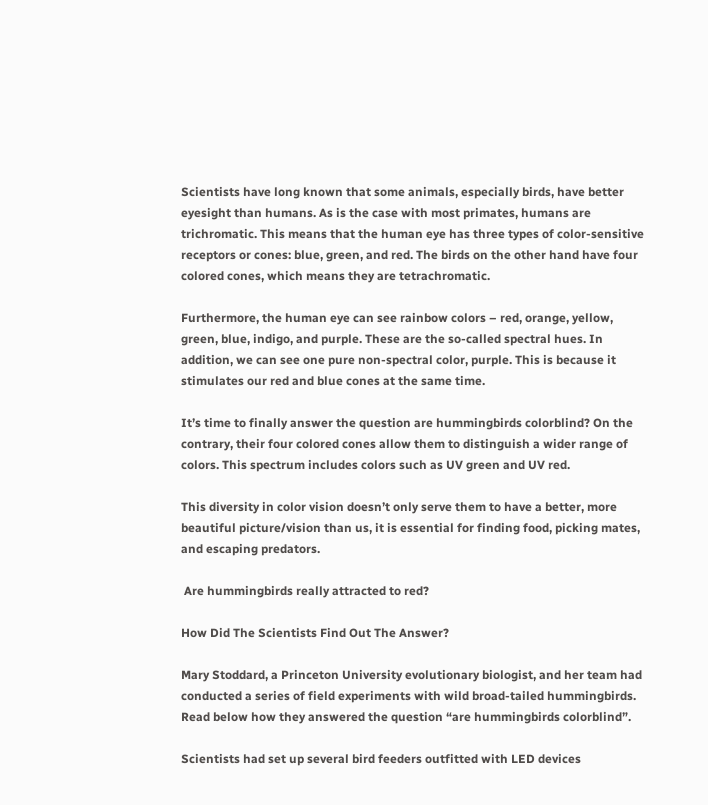Scientists have long known that some animals, especially birds, have better eyesight than humans. As is the case with most primates, humans are trichromatic. This means that the human eye has three types of color-sensitive receptors or cones: blue, green, and red. The birds on the other hand have four colored cones, which means they are tetrachromatic.

Furthermore, the human eye can see rainbow colors – red, orange, yellow, green, blue, indigo, and purple. These are the so-called spectral hues. In addition, we can see one pure non-spectral color, purple. This is because it stimulates our red and blue cones at the same time.

It’s time to finally answer the question are hummingbirds colorblind? On the contrary, their four colored cones allow them to distinguish a wider range of colors. This spectrum includes colors such as UV green and UV red.

This diversity in color vision doesn’t only serve them to have a better, more beautiful picture/vision than us, it is essential for finding food, picking mates, and escaping predators.

 Are hummingbirds really attracted to red?

How Did The Scientists Find Out The Answer?

Mary Stoddard, a Princeton University evolutionary biologist, and her team had conducted a series of field experiments with wild broad-tailed hummingbirds. Read below how they answered the question “are hummingbirds colorblind”.

Scientists had set up several bird feeders outfitted with LED devices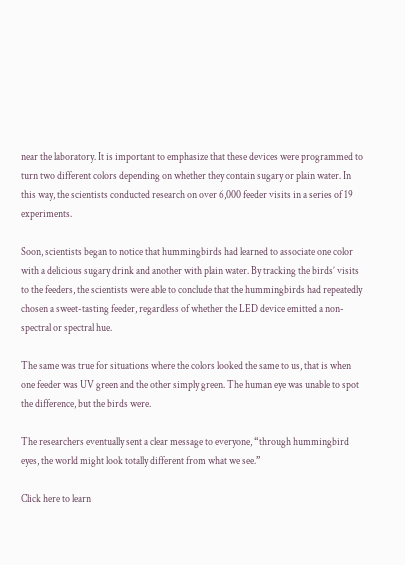near the laboratory. It is important to emphasize that these devices were programmed to turn two different colors depending on whether they contain sugary or plain water. In this way, the scientists conducted research on over 6,000 feeder visits in a series of 19 experiments.

Soon, scientists began to notice that hummingbirds had learned to associate one color with a delicious sugary drink and another with plain water. By tracking the birds’ visits to the feeders, the scientists were able to conclude that the hummingbirds had repeatedly chosen a sweet-tasting feeder, regardless of whether the LED device emitted a non-spectral or spectral hue.

The same was true for situations where the colors looked the same to us, that is when one feeder was UV green and the other simply green. The human eye was unable to spot the difference, but the birds were.

The researchers eventually sent a clear message to everyone, “through hummingbird eyes, the world might look totally different from what we see.”

Click here to learn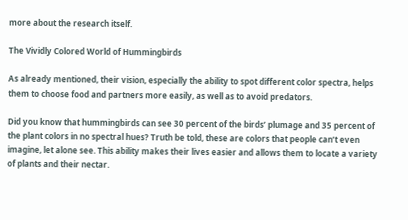more about the research itself.

The Vividly Colored World of Hummingbirds

As already mentioned, their vision, especially the ability to spot different color spectra, helps them to choose food and partners more easily, as well as to avoid predators.

Did you know that hummingbirds can see 30 percent of the birds’ plumage and 35 percent of the plant colors in no spectral hues? Truth be told, these are colors that people can’t even imagine, let alone see. This ability makes their lives easier and allows them to locate a variety of plants and their nectar.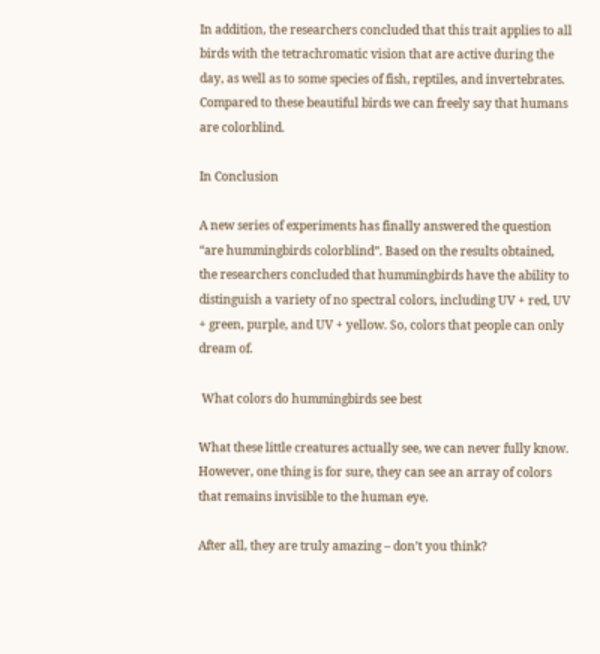In addition, the researchers concluded that this trait applies to all birds with the tetrachromatic vision that are active during the day, as well as to some species of fish, reptiles, and invertebrates. Compared to these beautiful birds we can freely say that humans are colorblind.

In Conclusion

A new series of experiments has finally answered the question “are hummingbirds colorblind”. Based on the results obtained, the researchers concluded that hummingbirds have the ability to distinguish a variety of no spectral colors, including UV + red, UV + green, purple, and UV + yellow. So, colors that people can only dream of.

 What colors do hummingbirds see best

What these little creatures actually see, we can never fully know. However, one thing is for sure, they can see an array of colors that remains invisible to the human eye.

After all, they are truly amazing – don’t you think?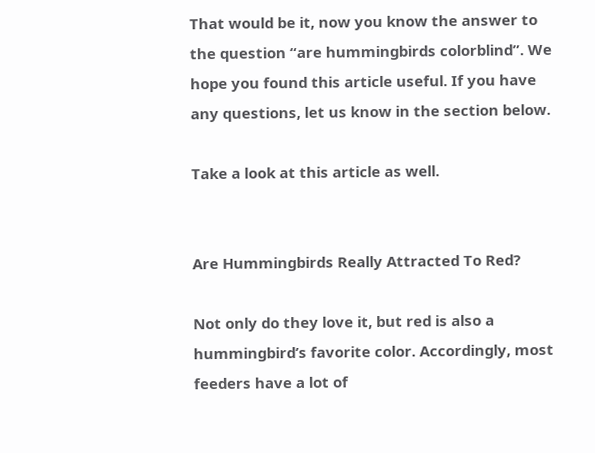That would be it, now you know the answer to the question “are hummingbirds colorblind”. We hope you found this article useful. If you have any questions, let us know in the section below.

Take a look at this article as well.


Are Hummingbirds Really Attracted To Red?

Not only do they love it, but red is also a hummingbird’s favorite color. Accordingly, most feeders have a lot of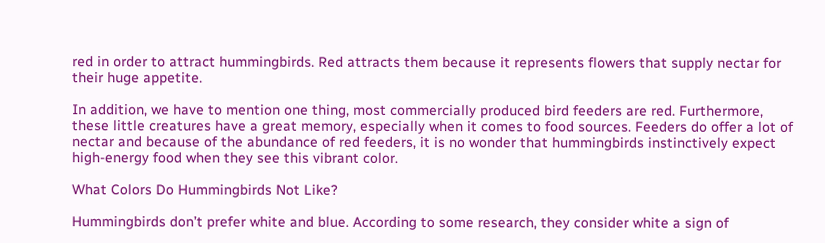red in order to attract hummingbirds. Red attracts them because it represents flowers that supply nectar for their huge appetite.

In addition, we have to mention one thing, most commercially produced bird feeders are red. Furthermore, these little creatures have a great memory, especially when it comes to food sources. Feeders do offer a lot of nectar and because of the abundance of red feeders, it is no wonder that hummingbirds instinctively expect high-energy food when they see this vibrant color.

What Colors Do Hummingbirds Not Like?

Hummingbirds don’t prefer white and blue. According to some research, they consider white a sign of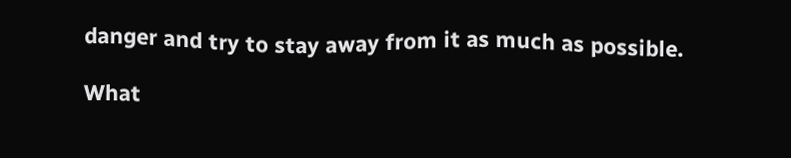danger and try to stay away from it as much as possible.

What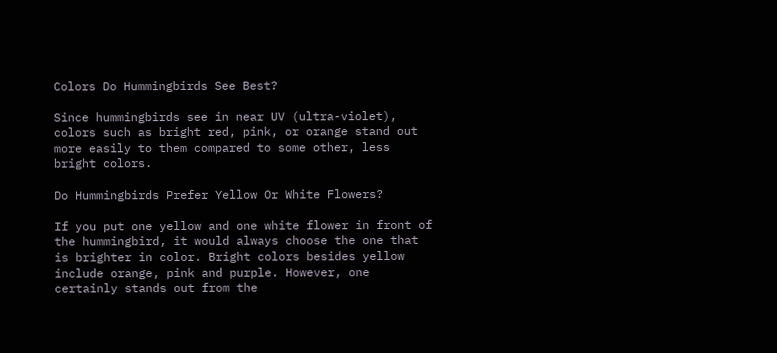Colors Do Hummingbirds See Best?

Since hummingbirds see in near UV (ultra-violet), colors such as bright red, pink, or orange stand out more easily to them compared to some other, less bright colors.

Do Hummingbirds Prefer Yellow Or White Flowers?

If you put one yellow and one white flower in front of the hummingbird, it would always choose the one that is brighter in color. Bright colors besides yellow include orange, pink and purple. However, one certainly stands out from the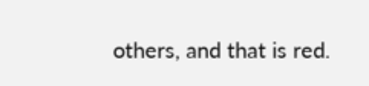others, and that is red.